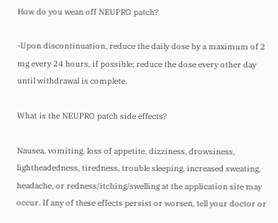How do you wean off NEUPRO patch?

-Upon discontinuation, reduce the daily dose by a maximum of 2 mg every 24 hours, if possible; reduce the dose every other day until withdrawal is complete.

What is the NEUPRO patch side effects?

Nausea, vomiting, loss of appetite, dizziness, drowsiness, lightheadedness, tiredness, trouble sleeping, increased sweating, headache, or redness/itching/swelling at the application site may occur. If any of these effects persist or worsen, tell your doctor or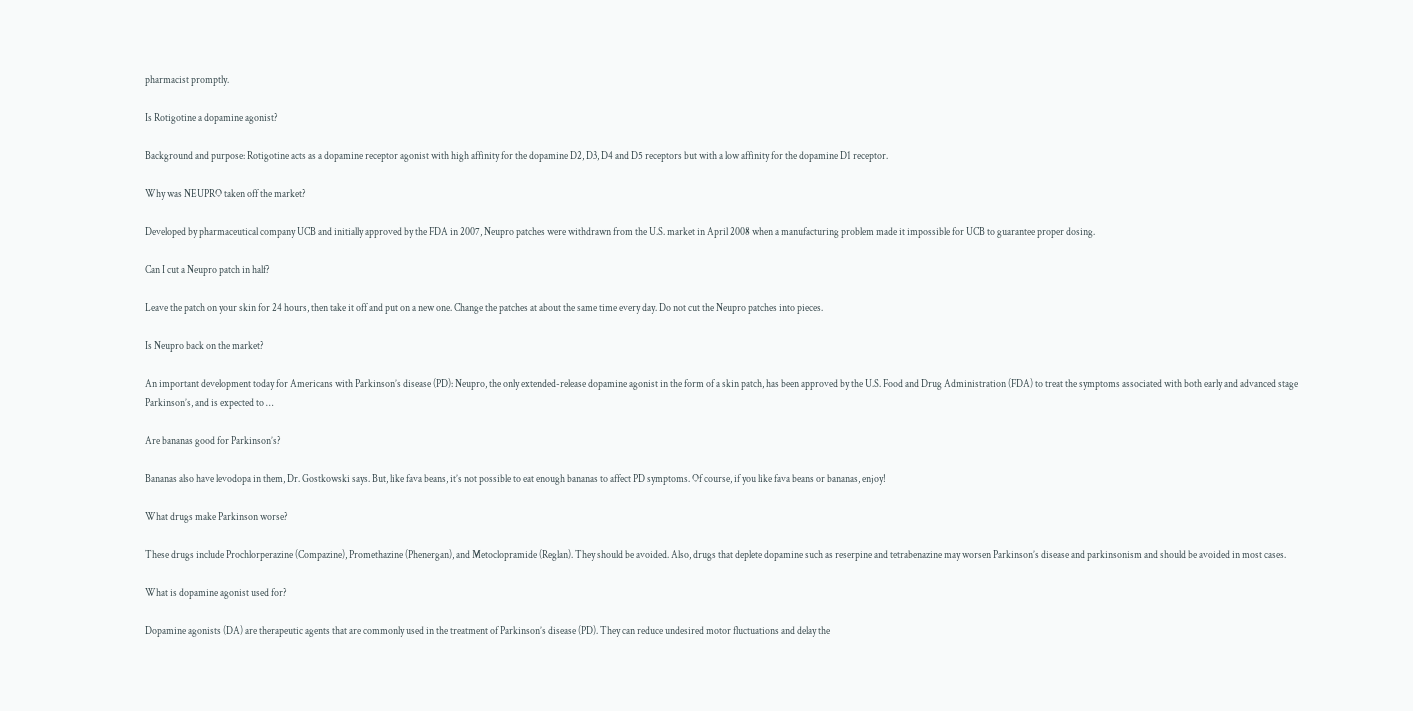pharmacist promptly.

Is Rotigotine a dopamine agonist?

Background and purpose: Rotigotine acts as a dopamine receptor agonist with high affinity for the dopamine D2, D3, D4 and D5 receptors but with a low affinity for the dopamine D1 receptor.

Why was NEUPRO taken off the market?

Developed by pharmaceutical company UCB and initially approved by the FDA in 2007, Neupro patches were withdrawn from the U.S. market in April 2008 when a manufacturing problem made it impossible for UCB to guarantee proper dosing.

Can I cut a Neupro patch in half?

Leave the patch on your skin for 24 hours, then take it off and put on a new one. Change the patches at about the same time every day. Do not cut the Neupro patches into pieces.

Is Neupro back on the market?

An important development today for Americans with Parkinson’s disease (PD): Neupro, the only extended-release dopamine agonist in the form of a skin patch, has been approved by the U.S. Food and Drug Administration (FDA) to treat the symptoms associated with both early and advanced stage Parkinson’s, and is expected to …

Are bananas good for Parkinson’s?

Bananas also have levodopa in them, Dr. Gostkowski says. But, like fava beans, it’s not possible to eat enough bananas to affect PD symptoms. Of course, if you like fava beans or bananas, enjoy!

What drugs make Parkinson worse?

These drugs include Prochlorperazine (Compazine), Promethazine (Phenergan), and Metoclopramide (Reglan). They should be avoided. Also, drugs that deplete dopamine such as reserpine and tetrabenazine may worsen Parkinson’s disease and parkinsonism and should be avoided in most cases.

What is dopamine agonist used for?

Dopamine agonists (DA) are therapeutic agents that are commonly used in the treatment of Parkinson’s disease (PD). They can reduce undesired motor fluctuations and delay the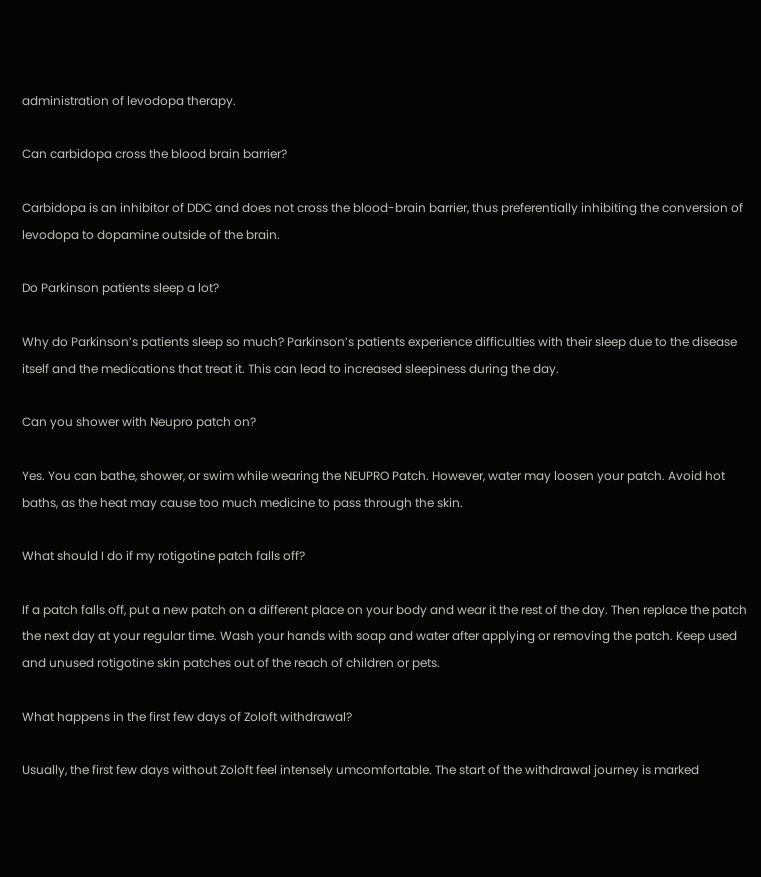administration of levodopa therapy.

Can carbidopa cross the blood brain barrier?

Carbidopa is an inhibitor of DDC and does not cross the blood-brain barrier, thus preferentially inhibiting the conversion of levodopa to dopamine outside of the brain.

Do Parkinson patients sleep a lot?

Why do Parkinson’s patients sleep so much? Parkinson’s patients experience difficulties with their sleep due to the disease itself and the medications that treat it. This can lead to increased sleepiness during the day.

Can you shower with Neupro patch on?

Yes. You can bathe, shower, or swim while wearing the NEUPRO Patch. However, water may loosen your patch. Avoid hot baths, as the heat may cause too much medicine to pass through the skin.

What should I do if my rotigotine patch falls off?

If a patch falls off, put a new patch on a different place on your body and wear it the rest of the day. Then replace the patch the next day at your regular time. Wash your hands with soap and water after applying or removing the patch. Keep used and unused rotigotine skin patches out of the reach of children or pets.

What happens in the first few days of Zoloft withdrawal?

Usually, the first few days without Zoloft feel intensely umcomfortable. The start of the withdrawal journey is marked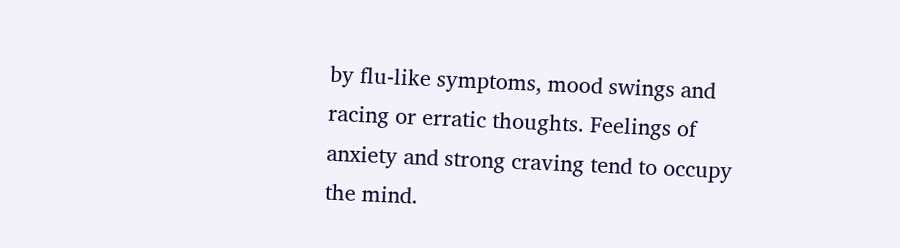by flu-like symptoms, mood swings and racing or erratic thoughts. Feelings of anxiety and strong craving tend to occupy the mind.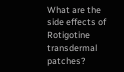What are the side effects of Rotigotine transdermal patches?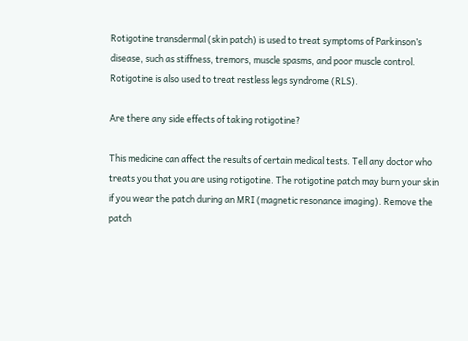Rotigotine transdermal (skin patch) is used to treat symptoms of Parkinson’s disease, such as stiffness, tremors, muscle spasms, and poor muscle control. Rotigotine is also used to treat restless legs syndrome (RLS).

Are there any side effects of taking rotigotine?

This medicine can affect the results of certain medical tests. Tell any doctor who treats you that you are using rotigotine. The rotigotine patch may burn your skin if you wear the patch during an MRI (magnetic resonance imaging). Remove the patch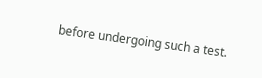before undergoing such a test.